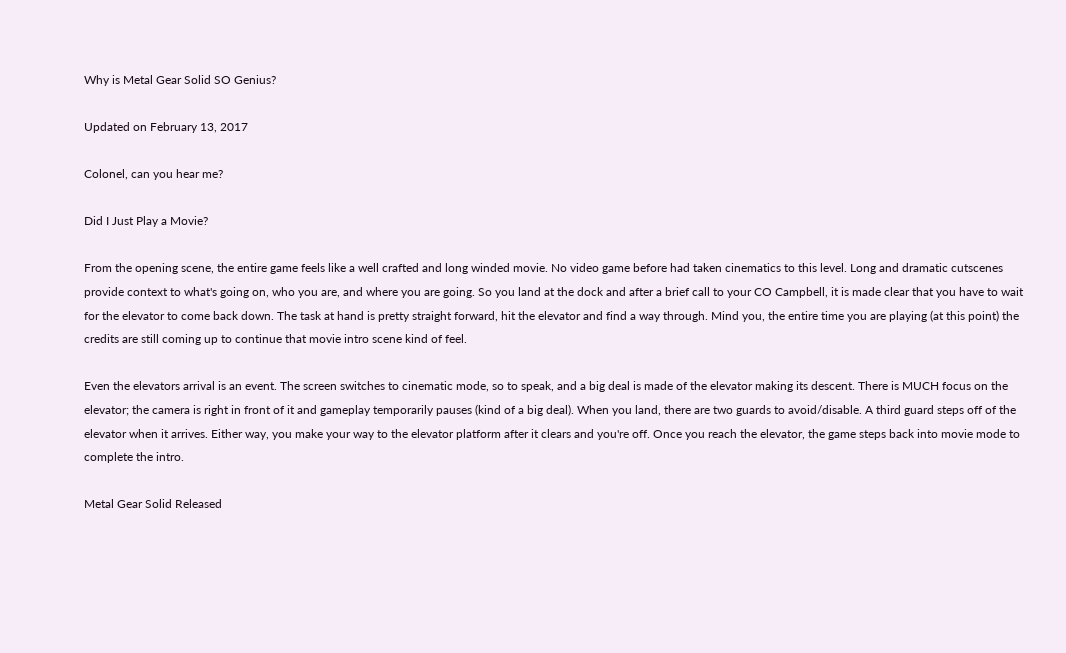Why is Metal Gear Solid SO Genius?

Updated on February 13, 2017

Colonel, can you hear me?

Did I Just Play a Movie?

From the opening scene, the entire game feels like a well crafted and long winded movie. No video game before had taken cinematics to this level. Long and dramatic cutscenes provide context to what's going on, who you are, and where you are going. So you land at the dock and after a brief call to your CO Campbell, it is made clear that you have to wait for the elevator to come back down. The task at hand is pretty straight forward, hit the elevator and find a way through. Mind you, the entire time you are playing (at this point) the credits are still coming up to continue that movie intro scene kind of feel.

Even the elevators arrival is an event. The screen switches to cinematic mode, so to speak, and a big deal is made of the elevator making its descent. There is MUCH focus on the elevator; the camera is right in front of it and gameplay temporarily pauses (kind of a big deal). When you land, there are two guards to avoid/disable. A third guard steps off of the elevator when it arrives. Either way, you make your way to the elevator platform after it clears and you're off. Once you reach the elevator, the game steps back into movie mode to complete the intro.

Metal Gear Solid Released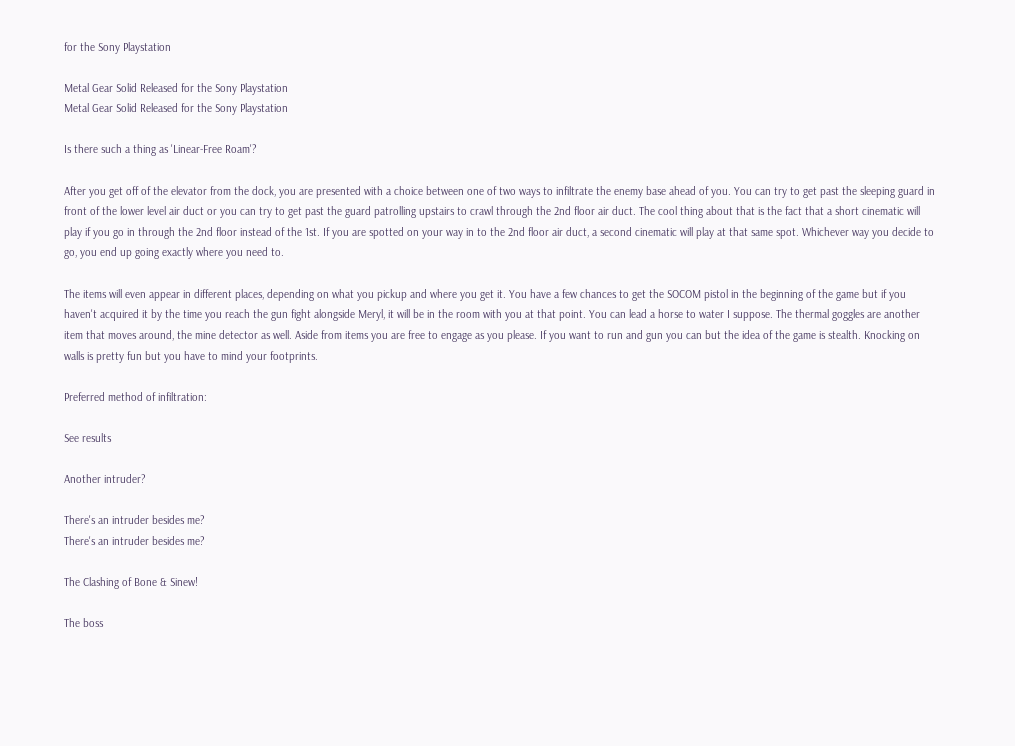for the Sony Playstation

Metal Gear Solid Released for the Sony Playstation
Metal Gear Solid Released for the Sony Playstation

Is there such a thing as 'Linear-Free Roam'?

After you get off of the elevator from the dock, you are presented with a choice between one of two ways to infiltrate the enemy base ahead of you. You can try to get past the sleeping guard in front of the lower level air duct or you can try to get past the guard patrolling upstairs to crawl through the 2nd floor air duct. The cool thing about that is the fact that a short cinematic will play if you go in through the 2nd floor instead of the 1st. If you are spotted on your way in to the 2nd floor air duct, a second cinematic will play at that same spot. Whichever way you decide to go, you end up going exactly where you need to.

The items will even appear in different places, depending on what you pickup and where you get it. You have a few chances to get the SOCOM pistol in the beginning of the game but if you haven't acquired it by the time you reach the gun fight alongside Meryl, it will be in the room with you at that point. You can lead a horse to water I suppose. The thermal goggles are another item that moves around, the mine detector as well. Aside from items you are free to engage as you please. If you want to run and gun you can but the idea of the game is stealth. Knocking on walls is pretty fun but you have to mind your footprints.

Preferred method of infiltration:

See results

Another intruder?

There's an intruder besides me?
There's an intruder besides me?

The Clashing of Bone & Sinew!

The boss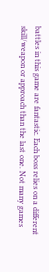battles in this game are fantastic. Each boss relies on a different skill/weapon or approach than the last one. Not many games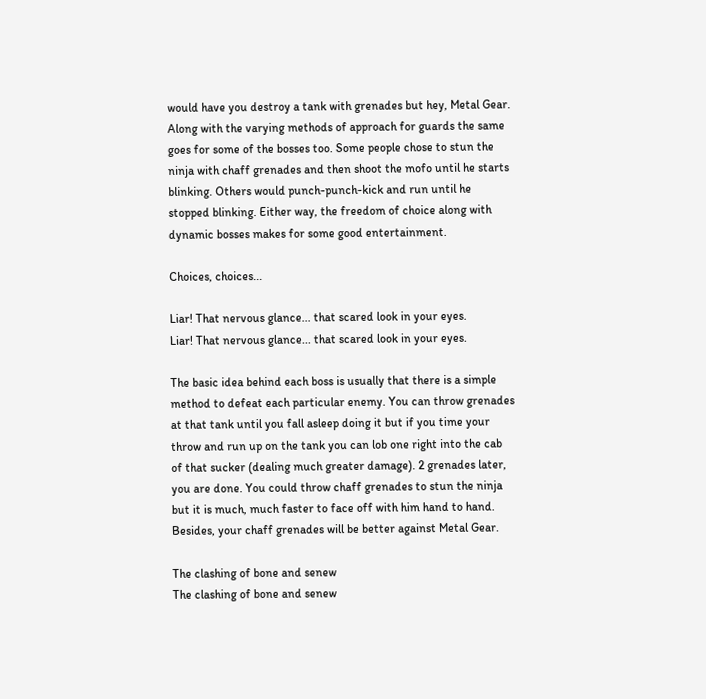would have you destroy a tank with grenades but hey, Metal Gear. Along with the varying methods of approach for guards the same goes for some of the bosses too. Some people chose to stun the ninja with chaff grenades and then shoot the mofo until he starts blinking. Others would punch-punch-kick and run until he stopped blinking. Either way, the freedom of choice along with dynamic bosses makes for some good entertainment.

Choices, choices...

Liar! That nervous glance... that scared look in your eyes.
Liar! That nervous glance... that scared look in your eyes.

The basic idea behind each boss is usually that there is a simple method to defeat each particular enemy. You can throw grenades at that tank until you fall asleep doing it but if you time your throw and run up on the tank you can lob one right into the cab of that sucker (dealing much greater damage). 2 grenades later, you are done. You could throw chaff grenades to stun the ninja but it is much, much faster to face off with him hand to hand. Besides, your chaff grenades will be better against Metal Gear.

The clashing of bone and senew
The clashing of bone and senew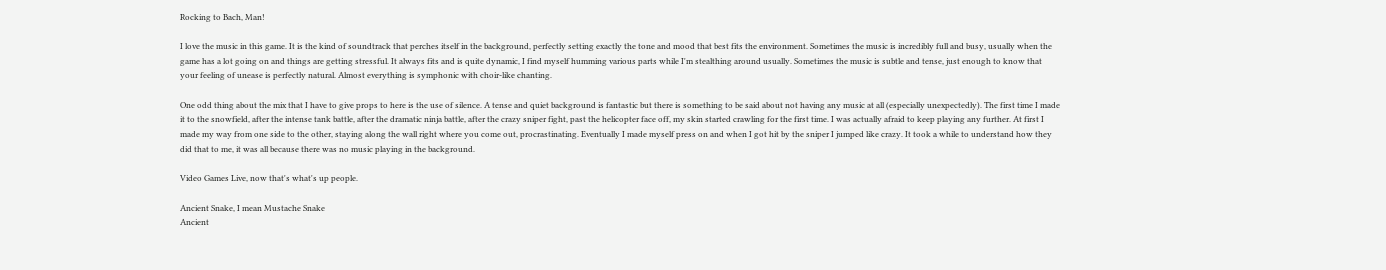Rocking to Bach, Man!

I love the music in this game. It is the kind of soundtrack that perches itself in the background, perfectly setting exactly the tone and mood that best fits the environment. Sometimes the music is incredibly full and busy, usually when the game has a lot going on and things are getting stressful. It always fits and is quite dynamic, I find myself humming various parts while I'm stealthing around usually. Sometimes the music is subtle and tense, just enough to know that your feeling of unease is perfectly natural. Almost everything is symphonic with choir-like chanting.

One odd thing about the mix that I have to give props to here is the use of silence. A tense and quiet background is fantastic but there is something to be said about not having any music at all (especially unexpectedly). The first time I made it to the snowfield, after the intense tank battle, after the dramatic ninja battle, after the crazy sniper fight, past the helicopter face off, my skin started crawling for the first time. I was actually afraid to keep playing any further. At first I made my way from one side to the other, staying along the wall right where you come out, procrastinating. Eventually I made myself press on and when I got hit by the sniper I jumped like crazy. It took a while to understand how they did that to me, it was all because there was no music playing in the background.

Video Games Live, now that's what's up people.

Ancient Snake, I mean Mustache Snake
Ancient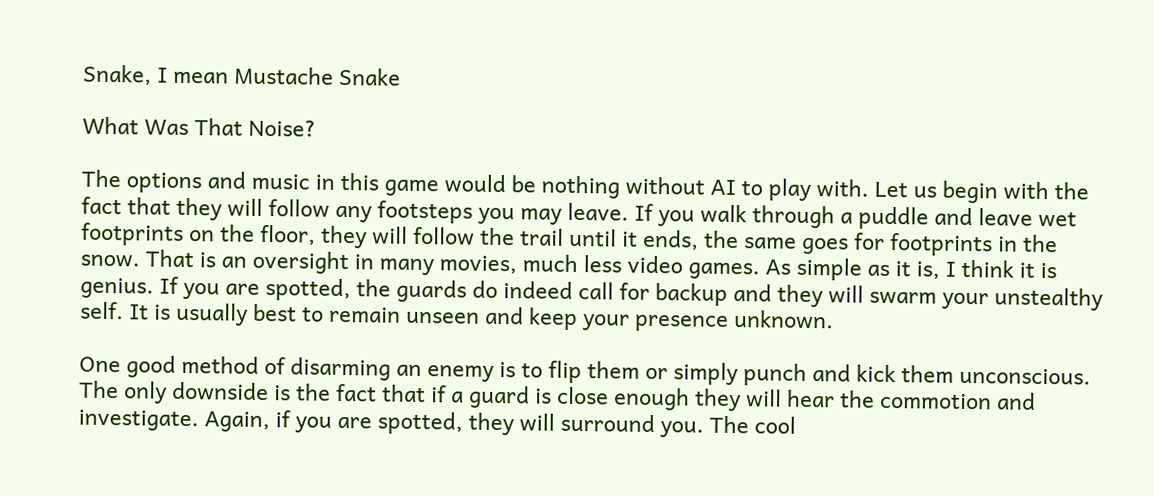Snake, I mean Mustache Snake

What Was That Noise?

The options and music in this game would be nothing without AI to play with. Let us begin with the fact that they will follow any footsteps you may leave. If you walk through a puddle and leave wet footprints on the floor, they will follow the trail until it ends, the same goes for footprints in the snow. That is an oversight in many movies, much less video games. As simple as it is, I think it is genius. If you are spotted, the guards do indeed call for backup and they will swarm your unstealthy self. It is usually best to remain unseen and keep your presence unknown.

One good method of disarming an enemy is to flip them or simply punch and kick them unconscious. The only downside is the fact that if a guard is close enough they will hear the commotion and investigate. Again, if you are spotted, they will surround you. The cool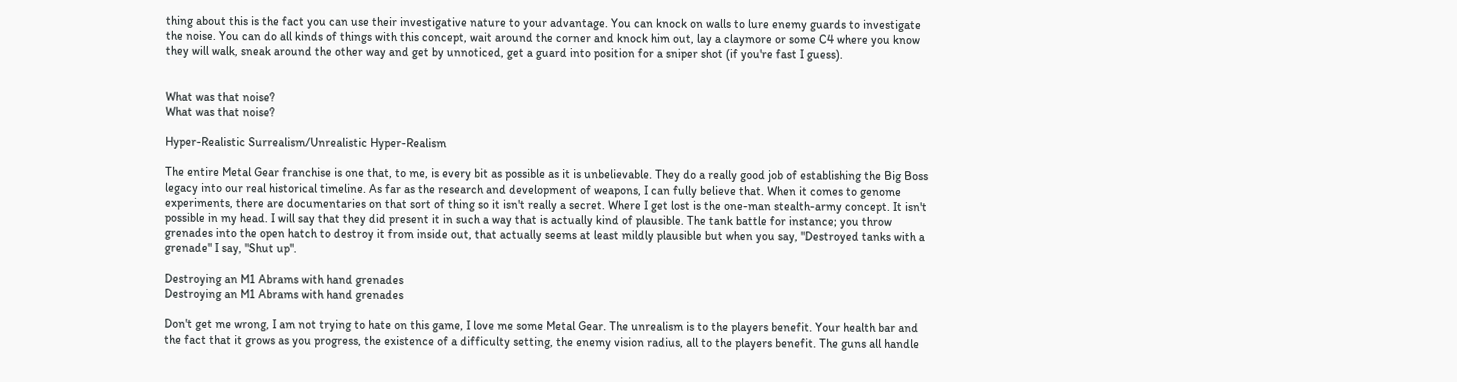thing about this is the fact you can use their investigative nature to your advantage. You can knock on walls to lure enemy guards to investigate the noise. You can do all kinds of things with this concept, wait around the corner and knock him out, lay a claymore or some C4 where you know they will walk, sneak around the other way and get by unnoticed, get a guard into position for a sniper shot (if you're fast I guess).


What was that noise?
What was that noise?

Hyper-Realistic Surrealism/Unrealistic Hyper-Realism

The entire Metal Gear franchise is one that, to me, is every bit as possible as it is unbelievable. They do a really good job of establishing the Big Boss legacy into our real historical timeline. As far as the research and development of weapons, I can fully believe that. When it comes to genome experiments, there are documentaries on that sort of thing so it isn't really a secret. Where I get lost is the one-man stealth-army concept. It isn't possible in my head. I will say that they did present it in such a way that is actually kind of plausible. The tank battle for instance; you throw grenades into the open hatch to destroy it from inside out, that actually seems at least mildly plausible but when you say, "Destroyed tanks with a grenade" I say, "Shut up".

Destroying an M1 Abrams with hand grenades
Destroying an M1 Abrams with hand grenades

Don't get me wrong, I am not trying to hate on this game, I love me some Metal Gear. The unrealism is to the players benefit. Your health bar and the fact that it grows as you progress, the existence of a difficulty setting, the enemy vision radius, all to the players benefit. The guns all handle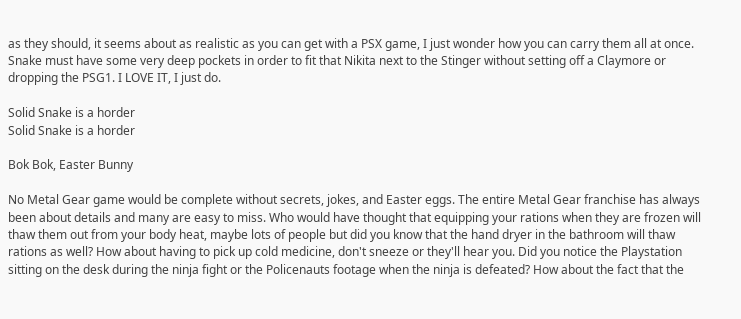as they should, it seems about as realistic as you can get with a PSX game, I just wonder how you can carry them all at once. Snake must have some very deep pockets in order to fit that Nikita next to the Stinger without setting off a Claymore or dropping the PSG1. I LOVE IT, I just do.

Solid Snake is a horder
Solid Snake is a horder

Bok Bok, Easter Bunny

No Metal Gear game would be complete without secrets, jokes, and Easter eggs. The entire Metal Gear franchise has always been about details and many are easy to miss. Who would have thought that equipping your rations when they are frozen will thaw them out from your body heat, maybe lots of people but did you know that the hand dryer in the bathroom will thaw rations as well? How about having to pick up cold medicine, don't sneeze or they'll hear you. Did you notice the Playstation sitting on the desk during the ninja fight or the Policenauts footage when the ninja is defeated? How about the fact that the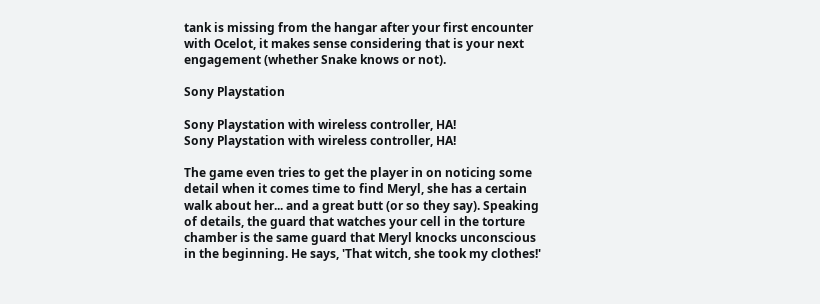tank is missing from the hangar after your first encounter with Ocelot, it makes sense considering that is your next engagement (whether Snake knows or not).

Sony Playstation

Sony Playstation with wireless controller, HA!
Sony Playstation with wireless controller, HA!

The game even tries to get the player in on noticing some detail when it comes time to find Meryl, she has a certain walk about her... and a great butt (or so they say). Speaking of details, the guard that watches your cell in the torture chamber is the same guard that Meryl knocks unconscious in the beginning. He says, 'That witch, she took my clothes!'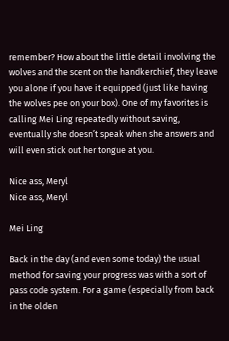remember? How about the little detail involving the wolves and the scent on the handkerchief, they leave you alone if you have it equipped (just like having the wolves pee on your box). One of my favorites is calling Mei Ling repeatedly without saving, eventually she doesn’t speak when she answers and will even stick out her tongue at you.

Nice ass, Meryl
Nice ass, Meryl

Mei Ling

Back in the day (and even some today) the usual method for saving your progress was with a sort of pass code system. For a game (especially from back in the olden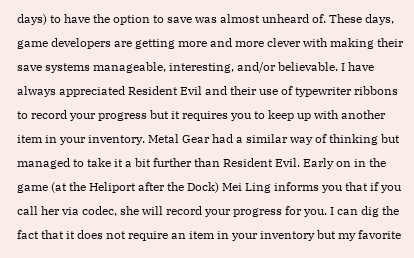days) to have the option to save was almost unheard of. These days, game developers are getting more and more clever with making their save systems manageable, interesting, and/or believable. I have always appreciated Resident Evil and their use of typewriter ribbons to record your progress but it requires you to keep up with another item in your inventory. Metal Gear had a similar way of thinking but managed to take it a bit further than Resident Evil. Early on in the game (at the Heliport after the Dock) Mei Ling informs you that if you call her via codec, she will record your progress for you. I can dig the fact that it does not require an item in your inventory but my favorite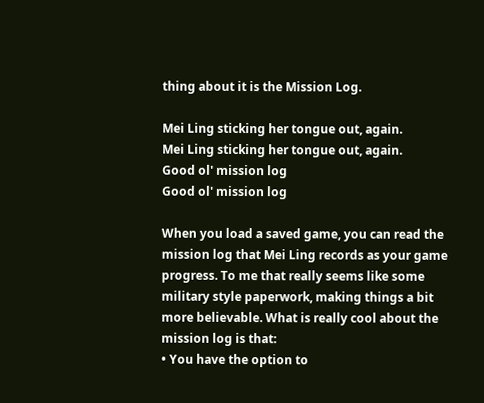thing about it is the Mission Log.

Mei Ling sticking her tongue out, again.
Mei Ling sticking her tongue out, again.
Good ol' mission log
Good ol' mission log

When you load a saved game, you can read the mission log that Mei Ling records as your game progress. To me that really seems like some military style paperwork, making things a bit more believable. What is really cool about the mission log is that:
• You have the option to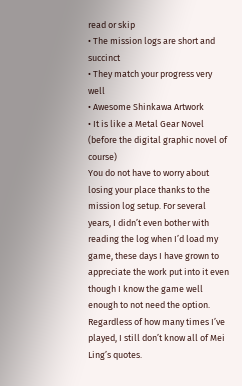read or skip
• The mission logs are short and succinct
• They match your progress very well
• Awesome Shinkawa Artwork
• It is like a Metal Gear Novel (before the digital graphic novel of course)
You do not have to worry about losing your place thanks to the mission log setup. For several years, I didn’t even bother with reading the log when I’d load my game, these days I have grown to appreciate the work put into it even though I know the game well enough to not need the option. Regardless of how many times I’ve played, I still don’t know all of Mei Ling’s quotes.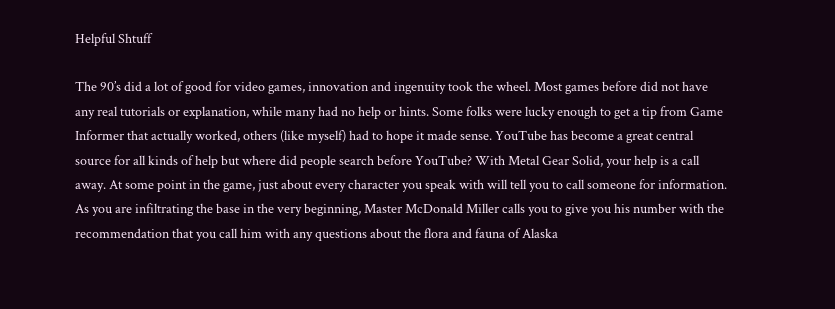Helpful Shtuff

The 90’s did a lot of good for video games, innovation and ingenuity took the wheel. Most games before did not have any real tutorials or explanation, while many had no help or hints. Some folks were lucky enough to get a tip from Game Informer that actually worked, others (like myself) had to hope it made sense. YouTube has become a great central source for all kinds of help but where did people search before YouTube? With Metal Gear Solid, your help is a call away. At some point in the game, just about every character you speak with will tell you to call someone for information. As you are infiltrating the base in the very beginning, Master McDonald Miller calls you to give you his number with the recommendation that you call him with any questions about the flora and fauna of Alaska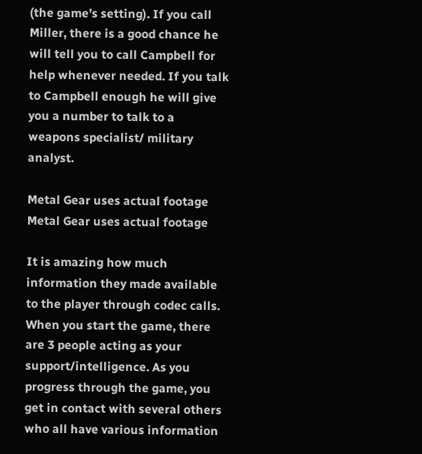(the game’s setting). If you call Miller, there is a good chance he will tell you to call Campbell for help whenever needed. If you talk to Campbell enough he will give you a number to talk to a weapons specialist/ military analyst.

Metal Gear uses actual footage
Metal Gear uses actual footage

It is amazing how much information they made available to the player through codec calls. When you start the game, there are 3 people acting as your support/intelligence. As you progress through the game, you get in contact with several others who all have various information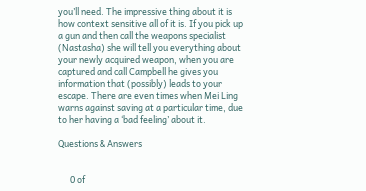you’ll need. The impressive thing about it is how context sensitive all of it is. If you pick up a gun and then call the weapons specialist (Nastasha) she will tell you everything about your newly acquired weapon, when you are captured and call Campbell he gives you information that (possibly) leads to your escape. There are even times when Mei Ling warns against saving at a particular time, due to her having a ‘bad feeling’ about it.

Questions & Answers


      0 of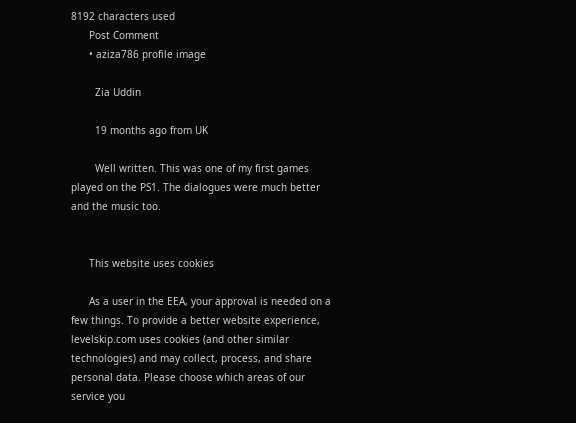8192 characters used
      Post Comment
      • aziza786 profile image

        Zia Uddin

        19 months ago from UK

        Well written. This was one of my first games played on the PS1. The dialogues were much better and the music too.


      This website uses cookies

      As a user in the EEA, your approval is needed on a few things. To provide a better website experience, levelskip.com uses cookies (and other similar technologies) and may collect, process, and share personal data. Please choose which areas of our service you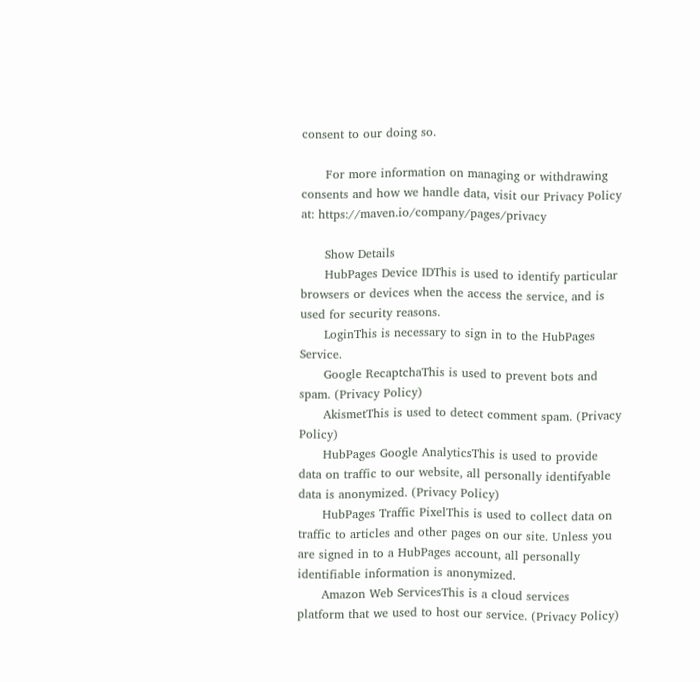consent to our doing so.

      For more information on managing or withdrawing consents and how we handle data, visit our Privacy Policy at: https://maven.io/company/pages/privacy

      Show Details
      HubPages Device IDThis is used to identify particular browsers or devices when the access the service, and is used for security reasons.
      LoginThis is necessary to sign in to the HubPages Service.
      Google RecaptchaThis is used to prevent bots and spam. (Privacy Policy)
      AkismetThis is used to detect comment spam. (Privacy Policy)
      HubPages Google AnalyticsThis is used to provide data on traffic to our website, all personally identifyable data is anonymized. (Privacy Policy)
      HubPages Traffic PixelThis is used to collect data on traffic to articles and other pages on our site. Unless you are signed in to a HubPages account, all personally identifiable information is anonymized.
      Amazon Web ServicesThis is a cloud services platform that we used to host our service. (Privacy Policy)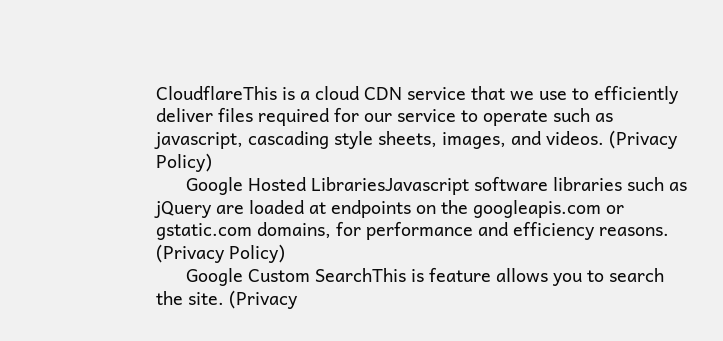CloudflareThis is a cloud CDN service that we use to efficiently deliver files required for our service to operate such as javascript, cascading style sheets, images, and videos. (Privacy Policy)
      Google Hosted LibrariesJavascript software libraries such as jQuery are loaded at endpoints on the googleapis.com or gstatic.com domains, for performance and efficiency reasons. (Privacy Policy)
      Google Custom SearchThis is feature allows you to search the site. (Privacy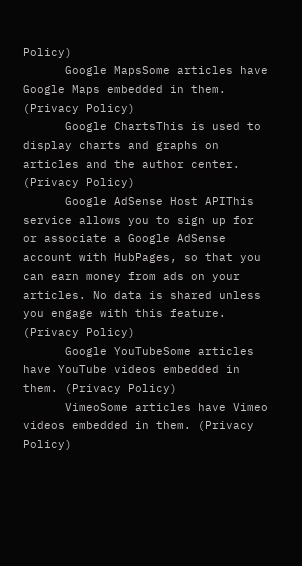Policy)
      Google MapsSome articles have Google Maps embedded in them. (Privacy Policy)
      Google ChartsThis is used to display charts and graphs on articles and the author center. (Privacy Policy)
      Google AdSense Host APIThis service allows you to sign up for or associate a Google AdSense account with HubPages, so that you can earn money from ads on your articles. No data is shared unless you engage with this feature. (Privacy Policy)
      Google YouTubeSome articles have YouTube videos embedded in them. (Privacy Policy)
      VimeoSome articles have Vimeo videos embedded in them. (Privacy Policy)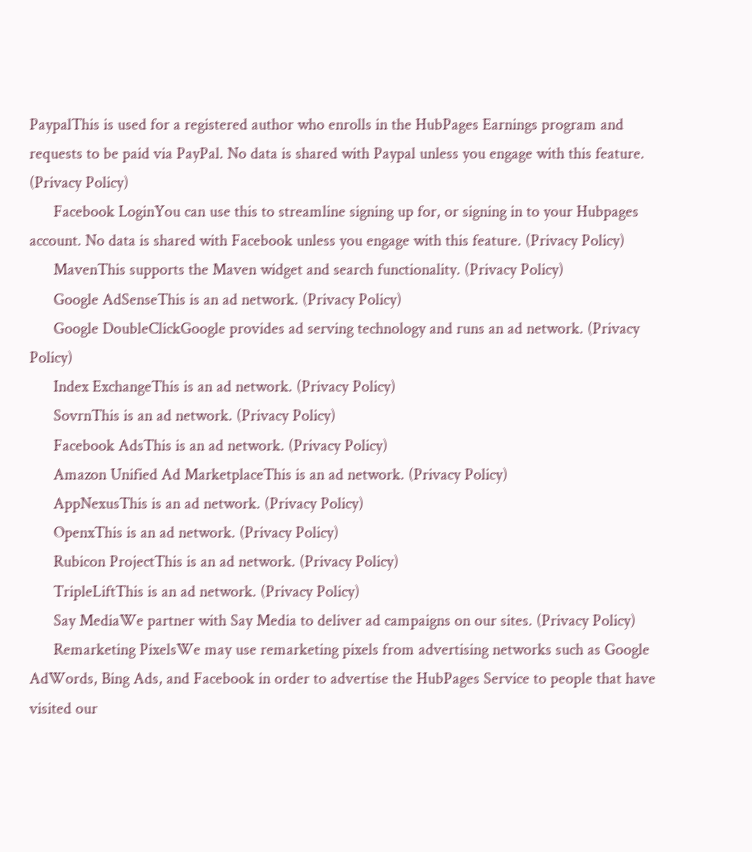PaypalThis is used for a registered author who enrolls in the HubPages Earnings program and requests to be paid via PayPal. No data is shared with Paypal unless you engage with this feature. (Privacy Policy)
      Facebook LoginYou can use this to streamline signing up for, or signing in to your Hubpages account. No data is shared with Facebook unless you engage with this feature. (Privacy Policy)
      MavenThis supports the Maven widget and search functionality. (Privacy Policy)
      Google AdSenseThis is an ad network. (Privacy Policy)
      Google DoubleClickGoogle provides ad serving technology and runs an ad network. (Privacy Policy)
      Index ExchangeThis is an ad network. (Privacy Policy)
      SovrnThis is an ad network. (Privacy Policy)
      Facebook AdsThis is an ad network. (Privacy Policy)
      Amazon Unified Ad MarketplaceThis is an ad network. (Privacy Policy)
      AppNexusThis is an ad network. (Privacy Policy)
      OpenxThis is an ad network. (Privacy Policy)
      Rubicon ProjectThis is an ad network. (Privacy Policy)
      TripleLiftThis is an ad network. (Privacy Policy)
      Say MediaWe partner with Say Media to deliver ad campaigns on our sites. (Privacy Policy)
      Remarketing PixelsWe may use remarketing pixels from advertising networks such as Google AdWords, Bing Ads, and Facebook in order to advertise the HubPages Service to people that have visited our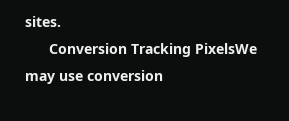sites.
      Conversion Tracking PixelsWe may use conversion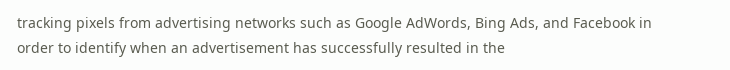tracking pixels from advertising networks such as Google AdWords, Bing Ads, and Facebook in order to identify when an advertisement has successfully resulted in the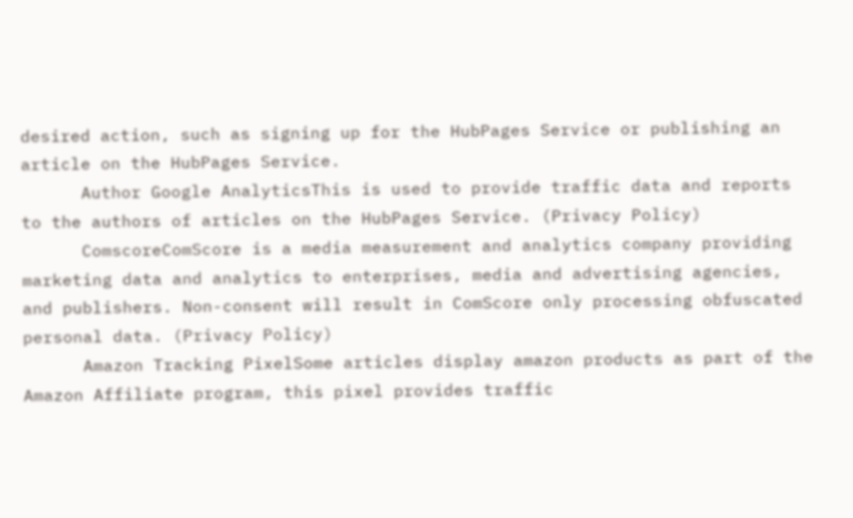desired action, such as signing up for the HubPages Service or publishing an article on the HubPages Service.
      Author Google AnalyticsThis is used to provide traffic data and reports to the authors of articles on the HubPages Service. (Privacy Policy)
      ComscoreComScore is a media measurement and analytics company providing marketing data and analytics to enterprises, media and advertising agencies, and publishers. Non-consent will result in ComScore only processing obfuscated personal data. (Privacy Policy)
      Amazon Tracking PixelSome articles display amazon products as part of the Amazon Affiliate program, this pixel provides traffic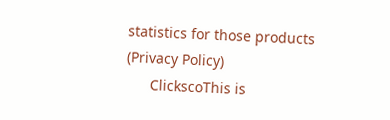statistics for those products (Privacy Policy)
      ClickscoThis is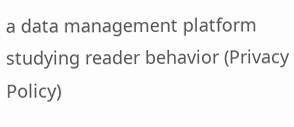a data management platform studying reader behavior (Privacy Policy)